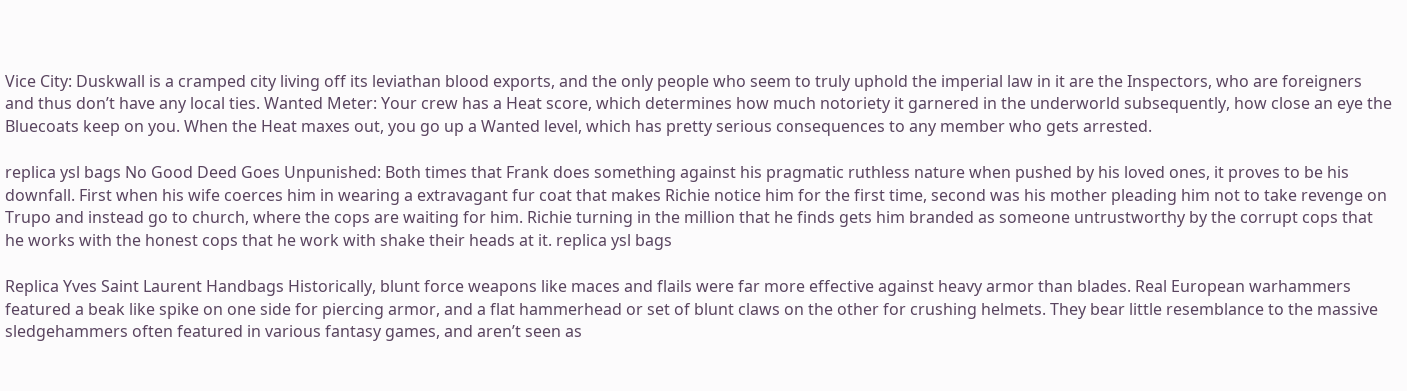Vice City: Duskwall is a cramped city living off its leviathan blood exports, and the only people who seem to truly uphold the imperial law in it are the Inspectors, who are foreigners and thus don’t have any local ties. Wanted Meter: Your crew has a Heat score, which determines how much notoriety it garnered in the underworld subsequently, how close an eye the Bluecoats keep on you. When the Heat maxes out, you go up a Wanted level, which has pretty serious consequences to any member who gets arrested.

replica ysl bags No Good Deed Goes Unpunished: Both times that Frank does something against his pragmatic ruthless nature when pushed by his loved ones, it proves to be his downfall. First when his wife coerces him in wearing a extravagant fur coat that makes Richie notice him for the first time, second was his mother pleading him not to take revenge on Trupo and instead go to church, where the cops are waiting for him. Richie turning in the million that he finds gets him branded as someone untrustworthy by the corrupt cops that he works with the honest cops that he work with shake their heads at it. replica ysl bags

Replica Yves Saint Laurent Handbags Historically, blunt force weapons like maces and flails were far more effective against heavy armor than blades. Real European warhammers featured a beak like spike on one side for piercing armor, and a flat hammerhead or set of blunt claws on the other for crushing helmets. They bear little resemblance to the massive sledgehammers often featured in various fantasy games, and aren’t seen as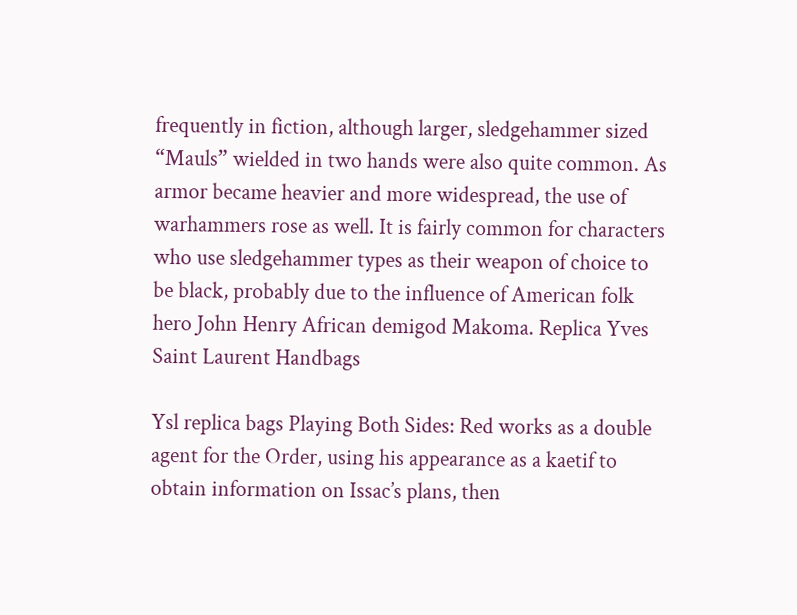frequently in fiction, although larger, sledgehammer sized “Mauls” wielded in two hands were also quite common. As armor became heavier and more widespread, the use of warhammers rose as well. It is fairly common for characters who use sledgehammer types as their weapon of choice to be black, probably due to the influence of American folk hero John Henry African demigod Makoma. Replica Yves Saint Laurent Handbags

Ysl replica bags Playing Both Sides: Red works as a double agent for the Order, using his appearance as a kaetif to obtain information on Issac’s plans, then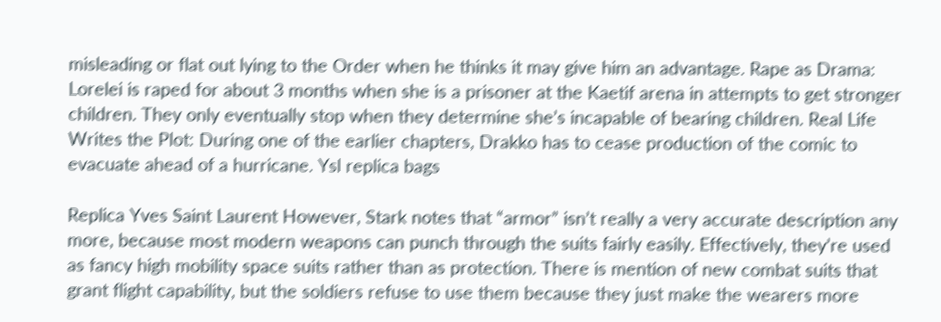misleading or flat out lying to the Order when he thinks it may give him an advantage. Rape as Drama: Lorelei is raped for about 3 months when she is a prisoner at the Kaetif arena in attempts to get stronger children. They only eventually stop when they determine she’s incapable of bearing children. Real Life Writes the Plot: During one of the earlier chapters, Drakko has to cease production of the comic to evacuate ahead of a hurricane. Ysl replica bags

Replica Yves Saint Laurent However, Stark notes that “armor” isn’t really a very accurate description any more, because most modern weapons can punch through the suits fairly easily. Effectively, they’re used as fancy high mobility space suits rather than as protection. There is mention of new combat suits that grant flight capability, but the soldiers refuse to use them because they just make the wearers more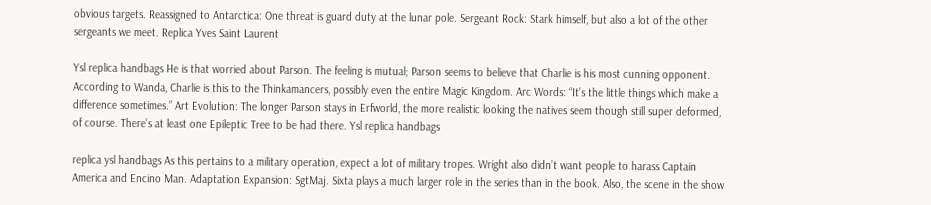obvious targets. Reassigned to Antarctica: One threat is guard duty at the lunar pole. Sergeant Rock: Stark himself, but also a lot of the other sergeants we meet. Replica Yves Saint Laurent

Ysl replica handbags He is that worried about Parson. The feeling is mutual; Parson seems to believe that Charlie is his most cunning opponent. According to Wanda, Charlie is this to the Thinkamancers, possibly even the entire Magic Kingdom. Arc Words: “It’s the little things which make a difference sometimes.” Art Evolution: The longer Parson stays in Erfworld, the more realistic looking the natives seem though still super deformed, of course. There’s at least one Epileptic Tree to be had there. Ysl replica handbags

replica ysl handbags As this pertains to a military operation, expect a lot of military tropes. Wright also didn’t want people to harass Captain America and Encino Man. Adaptation Expansion: SgtMaj. Sixta plays a much larger role in the series than in the book. Also, the scene in the show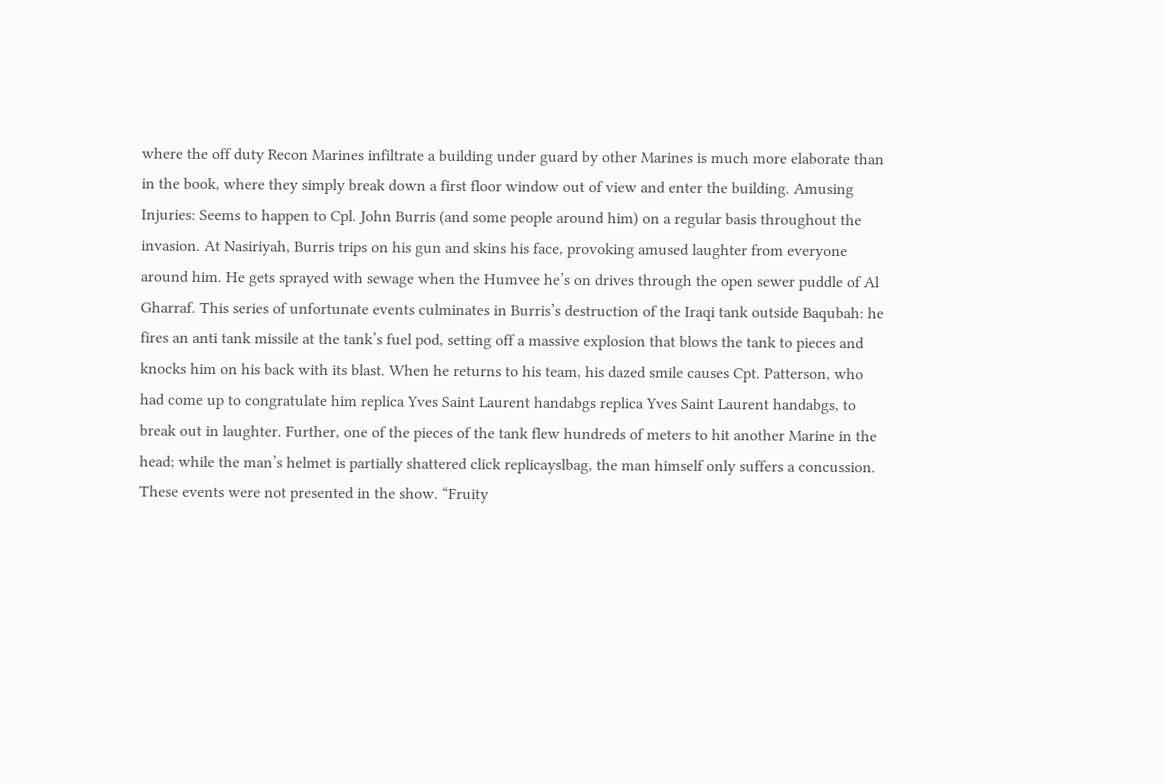where the off duty Recon Marines infiltrate a building under guard by other Marines is much more elaborate than in the book, where they simply break down a first floor window out of view and enter the building. Amusing Injuries: Seems to happen to Cpl. John Burris (and some people around him) on a regular basis throughout the invasion. At Nasiriyah, Burris trips on his gun and skins his face, provoking amused laughter from everyone around him. He gets sprayed with sewage when the Humvee he’s on drives through the open sewer puddle of Al Gharraf. This series of unfortunate events culminates in Burris’s destruction of the Iraqi tank outside Baqubah: he fires an anti tank missile at the tank’s fuel pod, setting off a massive explosion that blows the tank to pieces and knocks him on his back with its blast. When he returns to his team, his dazed smile causes Cpt. Patterson, who had come up to congratulate him replica Yves Saint Laurent handabgs replica Yves Saint Laurent handabgs, to break out in laughter. Further, one of the pieces of the tank flew hundreds of meters to hit another Marine in the head; while the man’s helmet is partially shattered click replicayslbag, the man himself only suffers a concussion. These events were not presented in the show. “Fruity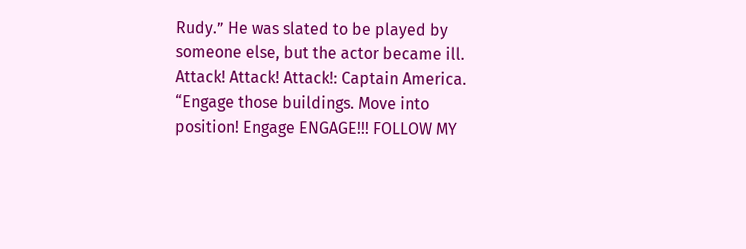Rudy.” He was slated to be played by someone else, but the actor became ill. Attack! Attack! Attack!: Captain America. “Engage those buildings. Move into position! Engage ENGAGE!!! FOLLOW MY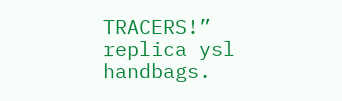TRACERS!” replica ysl handbags.